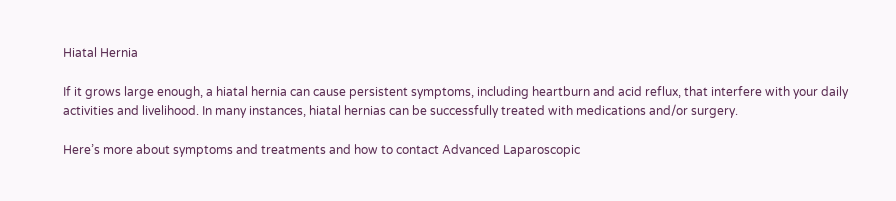Hiatal Hernia

If it grows large enough, a hiatal hernia can cause persistent symptoms, including heartburn and acid reflux, that interfere with your daily activities and livelihood. In many instances, hiatal hernias can be successfully treated with medications and/or surgery.

Here’s more about symptoms and treatments and how to contact Advanced Laparoscopic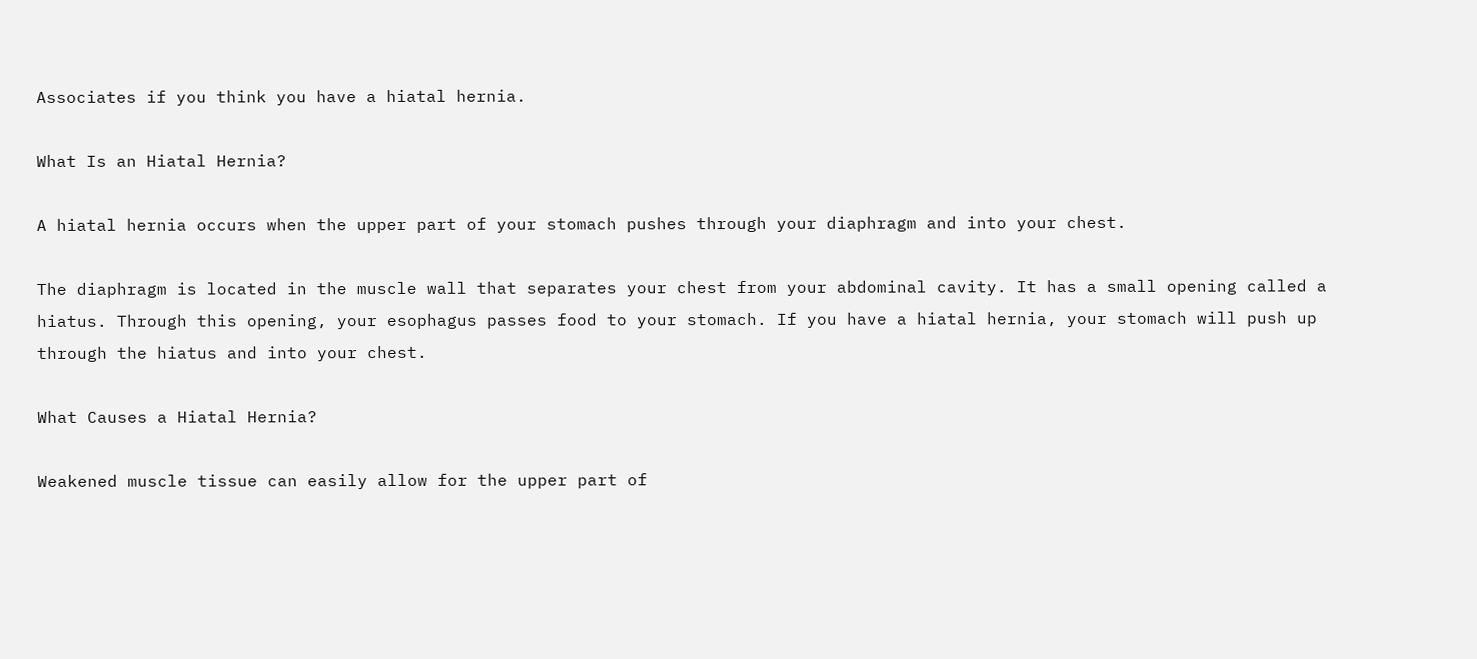Associates if you think you have a hiatal hernia.

What Is an Hiatal Hernia?

A hiatal hernia occurs when the upper part of your stomach pushes through your diaphragm and into your chest.

The diaphragm is located in the muscle wall that separates your chest from your abdominal cavity. It has a small opening called a hiatus. Through this opening, your esophagus passes food to your stomach. If you have a hiatal hernia, your stomach will push up through the hiatus and into your chest.

What Causes a Hiatal Hernia?

Weakened muscle tissue can easily allow for the upper part of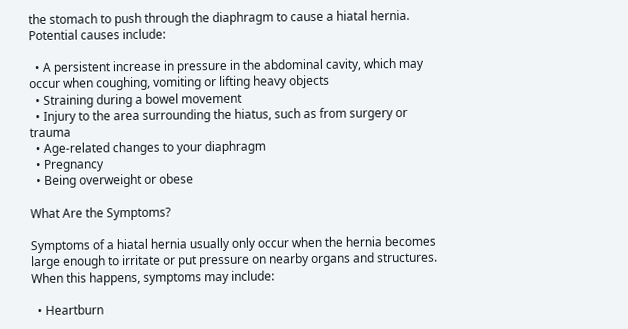the stomach to push through the diaphragm to cause a hiatal hernia. Potential causes include:

  • A persistent increase in pressure in the abdominal cavity, which may occur when coughing, vomiting or lifting heavy objects
  • Straining during a bowel movement
  • Injury to the area surrounding the hiatus, such as from surgery or trauma
  • Age-related changes to your diaphragm
  • Pregnancy
  • Being overweight or obese

What Are the Symptoms?

Symptoms of a hiatal hernia usually only occur when the hernia becomes large enough to irritate or put pressure on nearby organs and structures. When this happens, symptoms may include:

  • Heartburn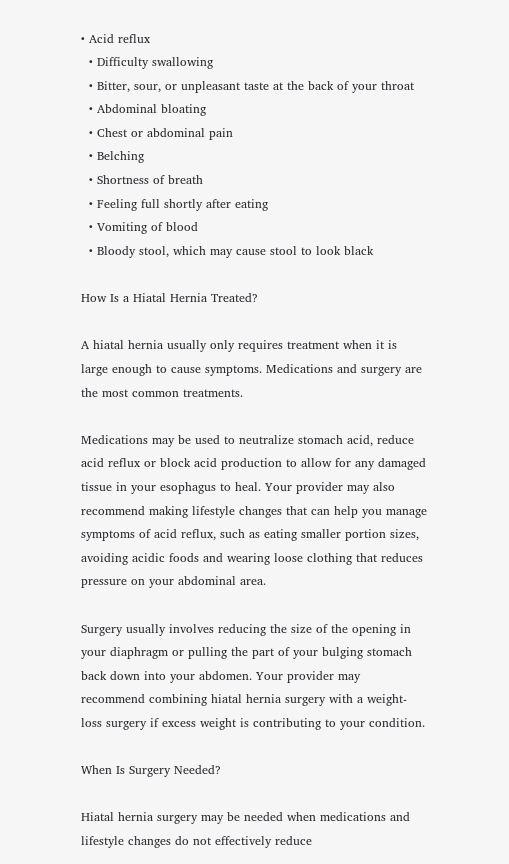• Acid reflux
  • Difficulty swallowing
  • Bitter, sour, or unpleasant taste at the back of your throat
  • Abdominal bloating
  • Chest or abdominal pain
  • Belching
  • Shortness of breath
  • Feeling full shortly after eating
  • Vomiting of blood
  • Bloody stool, which may cause stool to look black

How Is a Hiatal Hernia Treated?

A hiatal hernia usually only requires treatment when it is large enough to cause symptoms. Medications and surgery are the most common treatments.

Medications may be used to neutralize stomach acid, reduce acid reflux or block acid production to allow for any damaged tissue in your esophagus to heal. Your provider may also recommend making lifestyle changes that can help you manage symptoms of acid reflux, such as eating smaller portion sizes, avoiding acidic foods and wearing loose clothing that reduces pressure on your abdominal area.

Surgery usually involves reducing the size of the opening in your diaphragm or pulling the part of your bulging stomach back down into your abdomen. Your provider may recommend combining hiatal hernia surgery with a weight-loss surgery if excess weight is contributing to your condition.

When Is Surgery Needed?

Hiatal hernia surgery may be needed when medications and lifestyle changes do not effectively reduce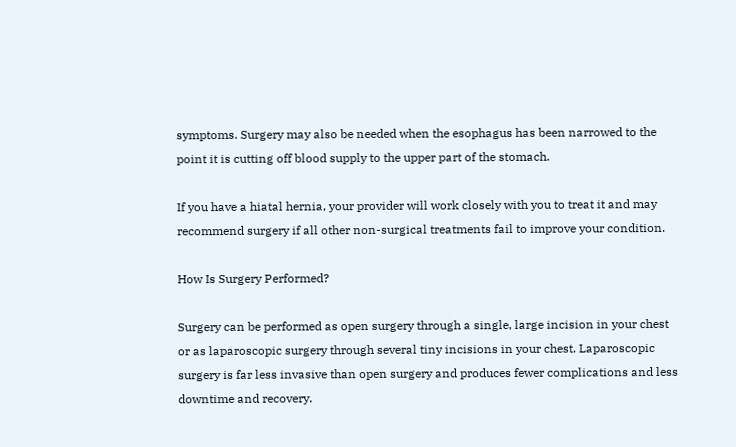symptoms. Surgery may also be needed when the esophagus has been narrowed to the point it is cutting off blood supply to the upper part of the stomach.

If you have a hiatal hernia, your provider will work closely with you to treat it and may recommend surgery if all other non-surgical treatments fail to improve your condition.

How Is Surgery Performed?

Surgery can be performed as open surgery through a single, large incision in your chest or as laparoscopic surgery through several tiny incisions in your chest. Laparoscopic surgery is far less invasive than open surgery and produces fewer complications and less downtime and recovery.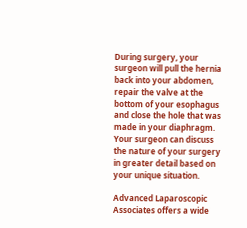During surgery, your surgeon will pull the hernia back into your abdomen, repair the valve at the bottom of your esophagus and close the hole that was made in your diaphragm. Your surgeon can discuss the nature of your surgery in greater detail based on your unique situation.

Advanced Laparoscopic Associates offers a wide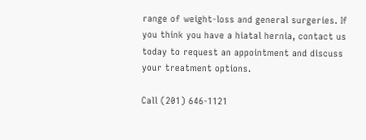range of weight-loss and general surgeries. If you think you have a hiatal hernia, contact us today to request an appointment and discuss your treatment options.

Call (201) 646-1121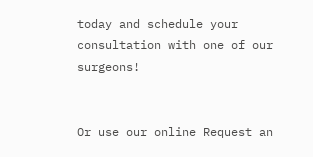today and schedule your consultation with one of our surgeons!


Or use our online Request an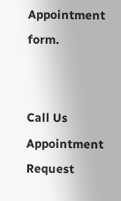Appointment form.


Call Us Appointment Request